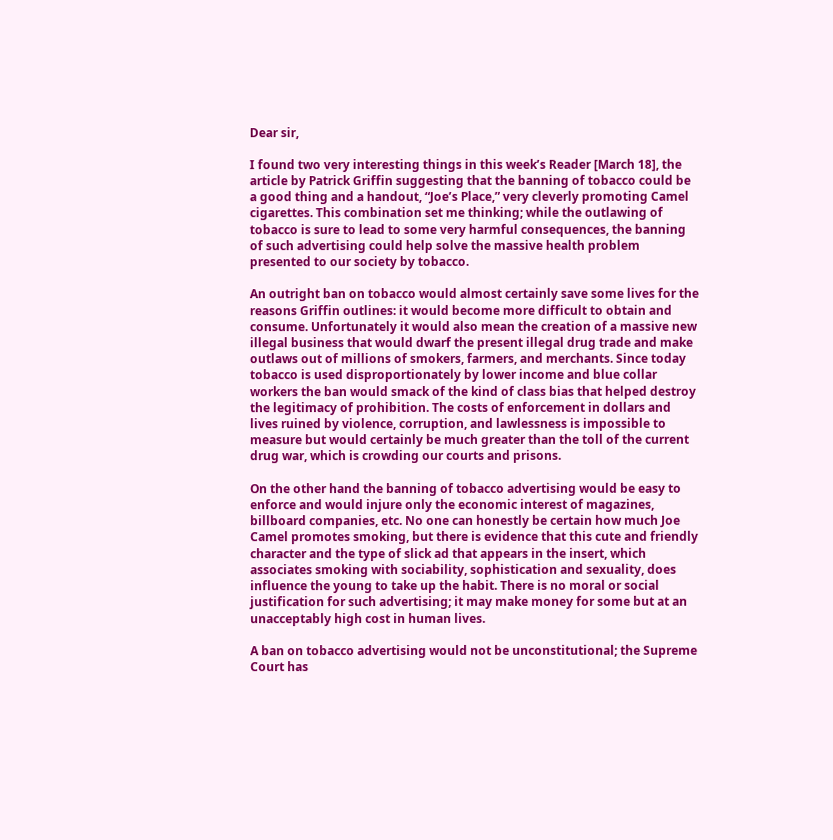Dear sir,

I found two very interesting things in this week’s Reader [March 18], the article by Patrick Griffin suggesting that the banning of tobacco could be a good thing and a handout, “Joe’s Place,” very cleverly promoting Camel cigarettes. This combination set me thinking; while the outlawing of tobacco is sure to lead to some very harmful consequences, the banning of such advertising could help solve the massive health problem presented to our society by tobacco.

An outright ban on tobacco would almost certainly save some lives for the reasons Griffin outlines: it would become more difficult to obtain and consume. Unfortunately it would also mean the creation of a massive new illegal business that would dwarf the present illegal drug trade and make outlaws out of millions of smokers, farmers, and merchants. Since today tobacco is used disproportionately by lower income and blue collar workers the ban would smack of the kind of class bias that helped destroy the legitimacy of prohibition. The costs of enforcement in dollars and lives ruined by violence, corruption, and lawlessness is impossible to measure but would certainly be much greater than the toll of the current drug war, which is crowding our courts and prisons.

On the other hand the banning of tobacco advertising would be easy to enforce and would injure only the economic interest of magazines, billboard companies, etc. No one can honestly be certain how much Joe Camel promotes smoking, but there is evidence that this cute and friendly character and the type of slick ad that appears in the insert, which associates smoking with sociability, sophistication and sexuality, does influence the young to take up the habit. There is no moral or social justification for such advertising; it may make money for some but at an unacceptably high cost in human lives.

A ban on tobacco advertising would not be unconstitutional; the Supreme Court has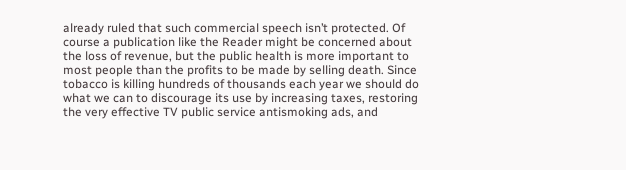already ruled that such commercial speech isn’t protected. Of course a publication like the Reader might be concerned about the loss of revenue, but the public health is more important to most people than the profits to be made by selling death. Since tobacco is killing hundreds of thousands each year we should do what we can to discourage its use by increasing taxes, restoring the very effective TV public service antismoking ads, and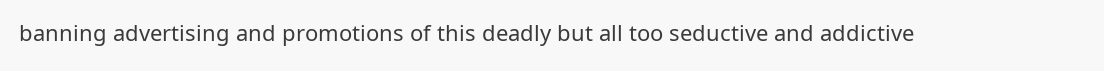banning advertising and promotions of this deadly but all too seductive and addictive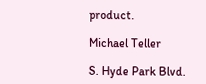product.

Michael Teller

S. Hyde Park Blvd.